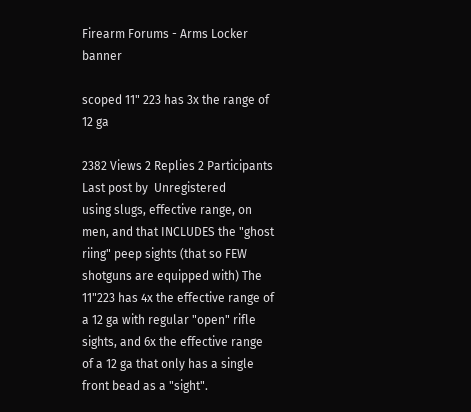Firearm Forums - Arms Locker banner

scoped 11" 223 has 3x the range of 12 ga

2382 Views 2 Replies 2 Participants Last post by  Unregistered
using slugs, effective range, on men, and that INCLUDES the "ghost riing" peep sights (that so FEW shotguns are equipped with) The 11"223 has 4x the effective range of a 12 ga with regular "open" rifle sights, and 6x the effective range of a 12 ga that only has a single front bead as a "sight".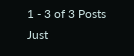1 - 3 of 3 Posts
Just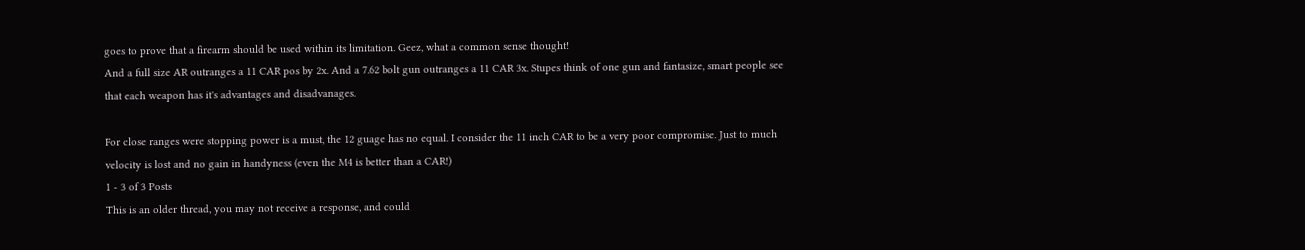goes to prove that a firearm should be used within its limitation. Geez, what a common sense thought!
And a full size AR outranges a 11 CAR pos by 2x. And a 7.62 bolt gun outranges a 11 CAR 3x. Stupes think of one gun and fantasize, smart people see that each weapon has it's advantages and disadvanages.

For close ranges were stopping power is a must, the 12 guage has no equal. I consider the 11 inch CAR to be a very poor compromise. Just to much velocity is lost and no gain in handyness (even the M4 is better than a CAR!)
1 - 3 of 3 Posts
This is an older thread, you may not receive a response, and could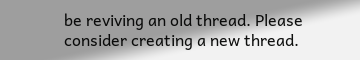be reviving an old thread. Please consider creating a new thread.